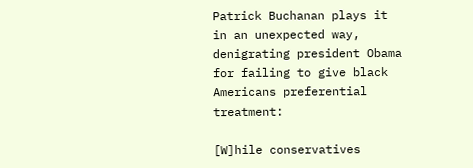Patrick Buchanan plays it in an unexpected way, denigrating president Obama for failing to give black Americans preferential treatment:

[W]hile conservatives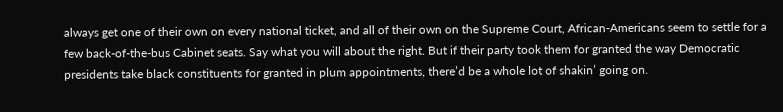always get one of their own on every national ticket, and all of their own on the Supreme Court, African-Americans seem to settle for a few back-of-the-bus Cabinet seats. Say what you will about the right. But if their party took them for granted the way Democratic presidents take black constituents for granted in plum appointments, there’d be a whole lot of shakin’ going on.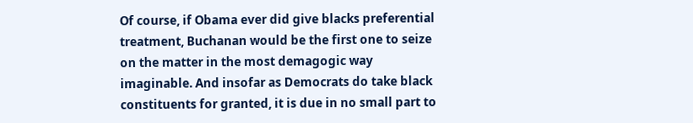Of course, if Obama ever did give blacks preferential treatment, Buchanan would be the first one to seize on the matter in the most demagogic way imaginable. And insofar as Democrats do take black constituents for granted, it is due in no small part to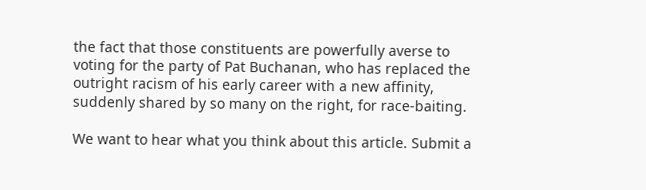the fact that those constituents are powerfully averse to voting for the party of Pat Buchanan, who has replaced the outright racism of his early career with a new affinity, suddenly shared by so many on the right, for race-baiting.

We want to hear what you think about this article. Submit a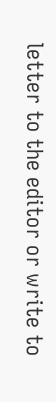letter to the editor or write to